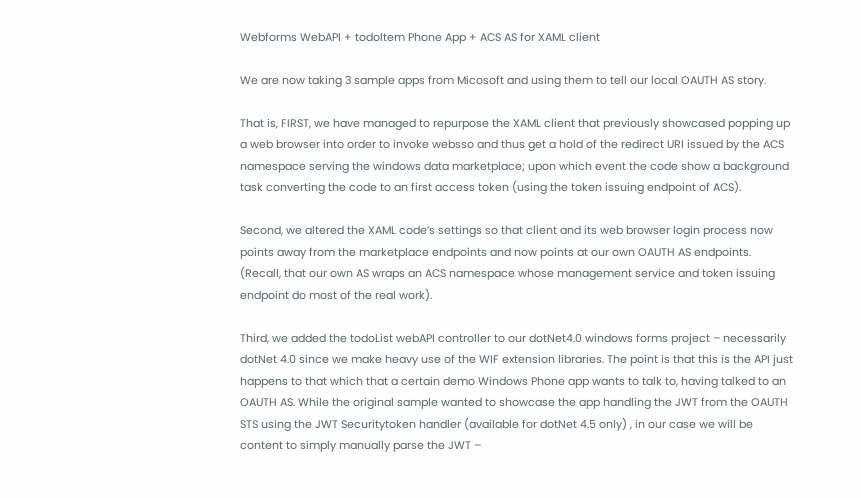Webforms WebAPI + todoItem Phone App + ACS AS for XAML client

We are now taking 3 sample apps from Micosoft and using them to tell our local OAUTH AS story.

That is, FIRST, we have managed to repurpose the XAML client that previously showcased popping up a web browser into order to invoke websso and thus get a hold of the redirect URI issued by the ACS namespace serving the windows data marketplace; upon which event the code show a background task converting the code to an first access token (using the token issuing endpoint of ACS).

Second, we altered the XAML code’s settings so that client and its web browser login process now points away from the marketplace endpoints and now points at our own OAUTH AS endpoints. (Recall, that our own AS wraps an ACS namespace whose management service and token issuing endpoint do most of the real work).

Third, we added the todoList webAPI controller to our dotNet4.0 windows forms project – necessarily dotNet 4.0 since we make heavy use of the WIF extension libraries. The point is that this is the API just happens to that which that a certain demo Windows Phone app wants to talk to, having talked to an OAUTH AS. While the original sample wanted to showcase the app handling the JWT from the OAUTH STS using the JWT Securitytoken handler (available for dotNet 4.5 only) , in our case we will be content to simply manually parse the JWT –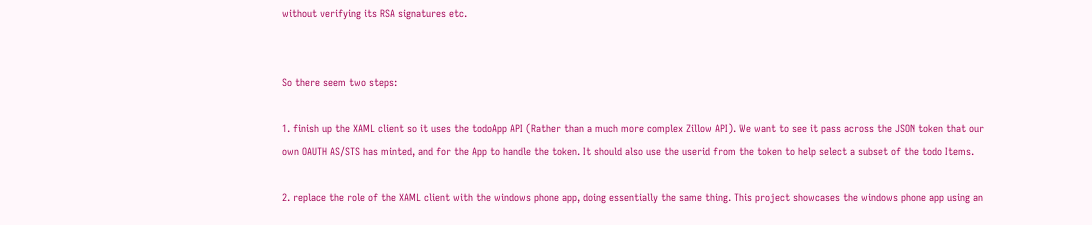without verifying its RSA signatures etc.


So there seem two steps:

1. finish up the XAML client so it uses the todoApp API (Rather than a much more complex Zillow API). We want to see it pass across the JSON token that our own OAUTH AS/STS has minted, and for the App to handle the token. It should also use the userid from the token to help select a subset of the todo Items.

2. replace the role of the XAML client with the windows phone app, doing essentially the same thing. This project showcases the windows phone app using an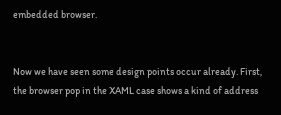embedded browser.


Now we have seen some design points occur already. First, the browser pop in the XAML case shows a kind of address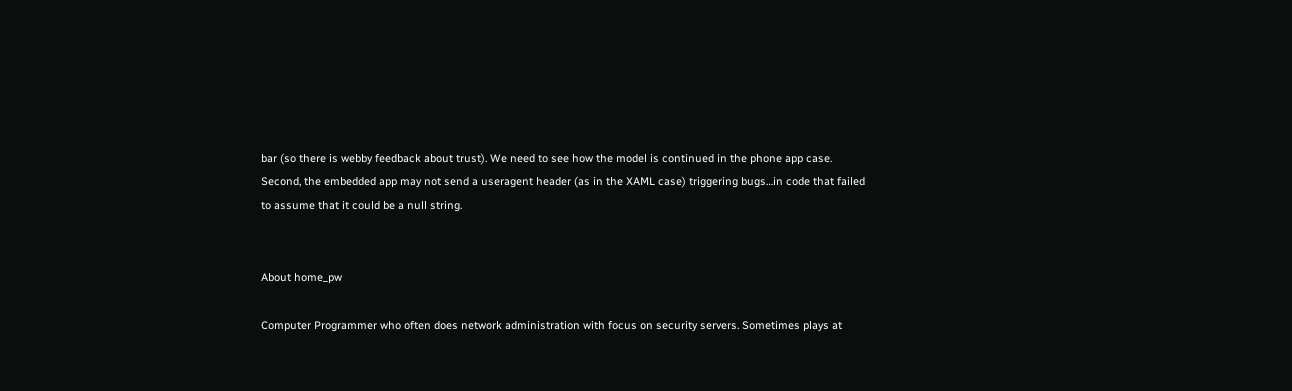bar (so there is webby feedback about trust). We need to see how the model is continued in the phone app case. Second, the embedded app may not send a useragent header (as in the XAML case) triggering bugs…in code that failed to assume that it could be a null string.


About home_pw

Computer Programmer who often does network administration with focus on security servers. Sometimes plays at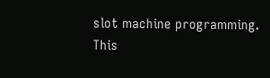slot machine programming.
This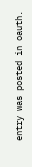entry was posted in oauth.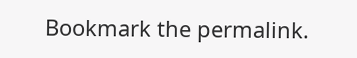Bookmark the permalink.